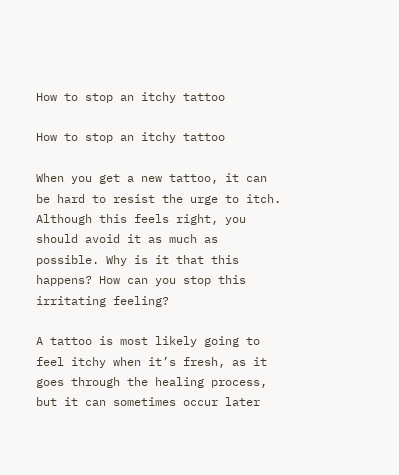How to stop an itchy tattoo

How to stop an itchy tattoo

When you get a new tattoo, it can be hard to resist the urge to itch. Although this feels right, you should avoid it as much as possible. Why is it that this happens? How can you stop this irritating feeling?

A tattoo is most likely going to feel itchy when it’s fresh, as it goes through the healing process, but it can sometimes occur later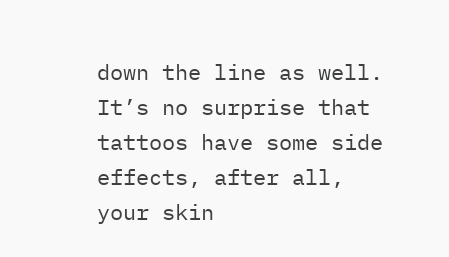down the line as well. It’s no surprise that tattoos have some side effects, after all, your skin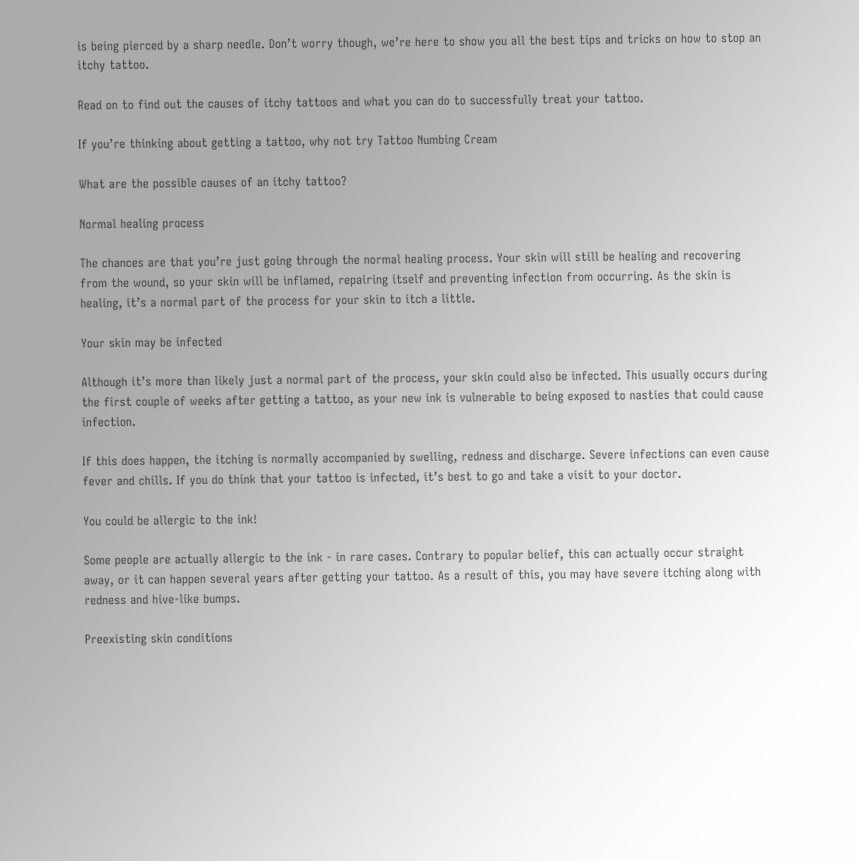is being pierced by a sharp needle. Don’t worry though, we’re here to show you all the best tips and tricks on how to stop an itchy tattoo.

Read on to find out the causes of itchy tattoos and what you can do to successfully treat your tattoo.

If you’re thinking about getting a tattoo, why not try Tattoo Numbing Cream

What are the possible causes of an itchy tattoo?

Normal healing process

The chances are that you’re just going through the normal healing process. Your skin will still be healing and recovering from the wound, so your skin will be inflamed, repairing itself and preventing infection from occurring. As the skin is healing, it’s a normal part of the process for your skin to itch a little.

Your skin may be infected

Although it’s more than likely just a normal part of the process, your skin could also be infected. This usually occurs during the first couple of weeks after getting a tattoo, as your new ink is vulnerable to being exposed to nasties that could cause infection.

If this does happen, the itching is normally accompanied by swelling, redness and discharge. Severe infections can even cause fever and chills. If you do think that your tattoo is infected, it’s best to go and take a visit to your doctor.

You could be allergic to the ink!

Some people are actually allergic to the ink - in rare cases. Contrary to popular belief, this can actually occur straight away, or it can happen several years after getting your tattoo. As a result of this, you may have severe itching along with redness and hive-like bumps.

Preexisting skin conditions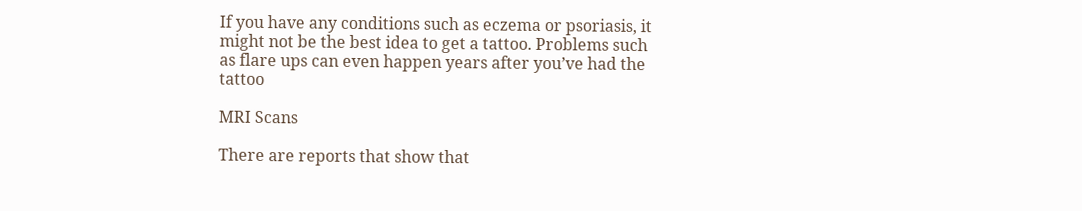If you have any conditions such as eczema or psoriasis, it might not be the best idea to get a tattoo. Problems such as flare ups can even happen years after you’ve had the tattoo

MRI Scans

There are reports that show that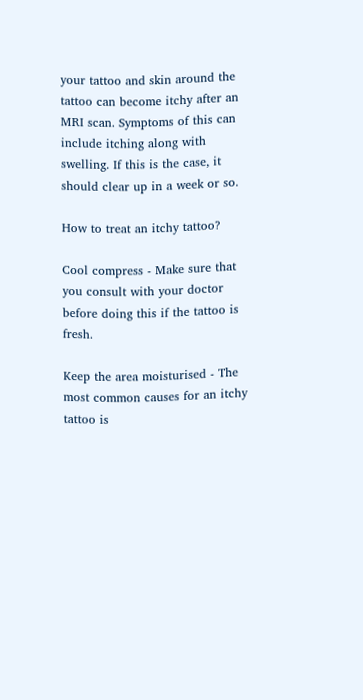your tattoo and skin around the tattoo can become itchy after an MRI scan. Symptoms of this can include itching along with swelling. If this is the case, it should clear up in a week or so.

How to treat an itchy tattoo?

Cool compress - Make sure that you consult with your doctor before doing this if the tattoo is fresh.

Keep the area moisturised - The most common causes for an itchy tattoo is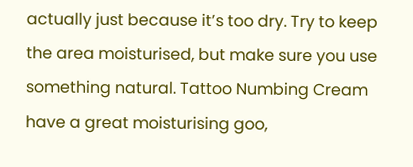actually just because it’s too dry. Try to keep the area moisturised, but make sure you use something natural. Tattoo Numbing Cream have a great moisturising goo,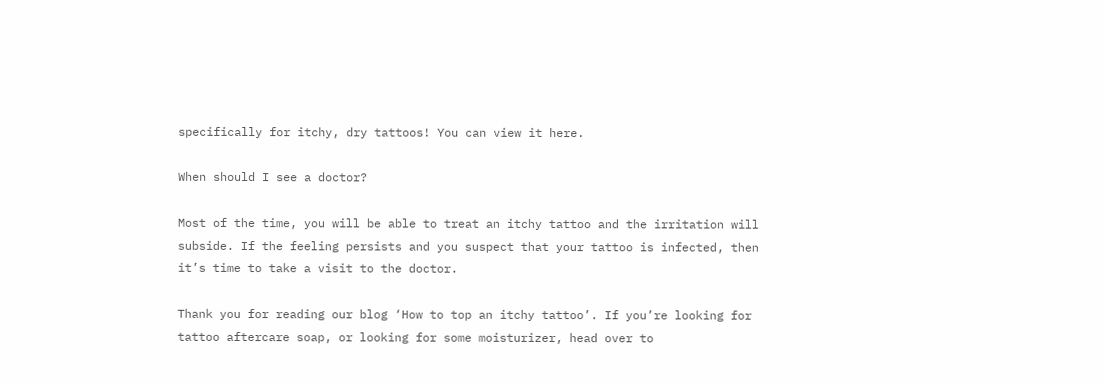specifically for itchy, dry tattoos! You can view it here.

When should I see a doctor?

Most of the time, you will be able to treat an itchy tattoo and the irritation will subside. If the feeling persists and you suspect that your tattoo is infected, then it’s time to take a visit to the doctor.

Thank you for reading our blog ‘How to top an itchy tattoo’. If you’re looking for tattoo aftercare soap, or looking for some moisturizer, head over to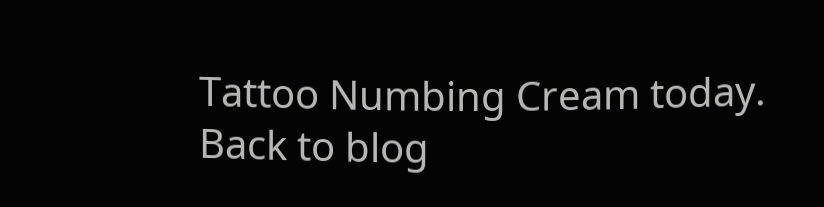Tattoo Numbing Cream today.
Back to blog